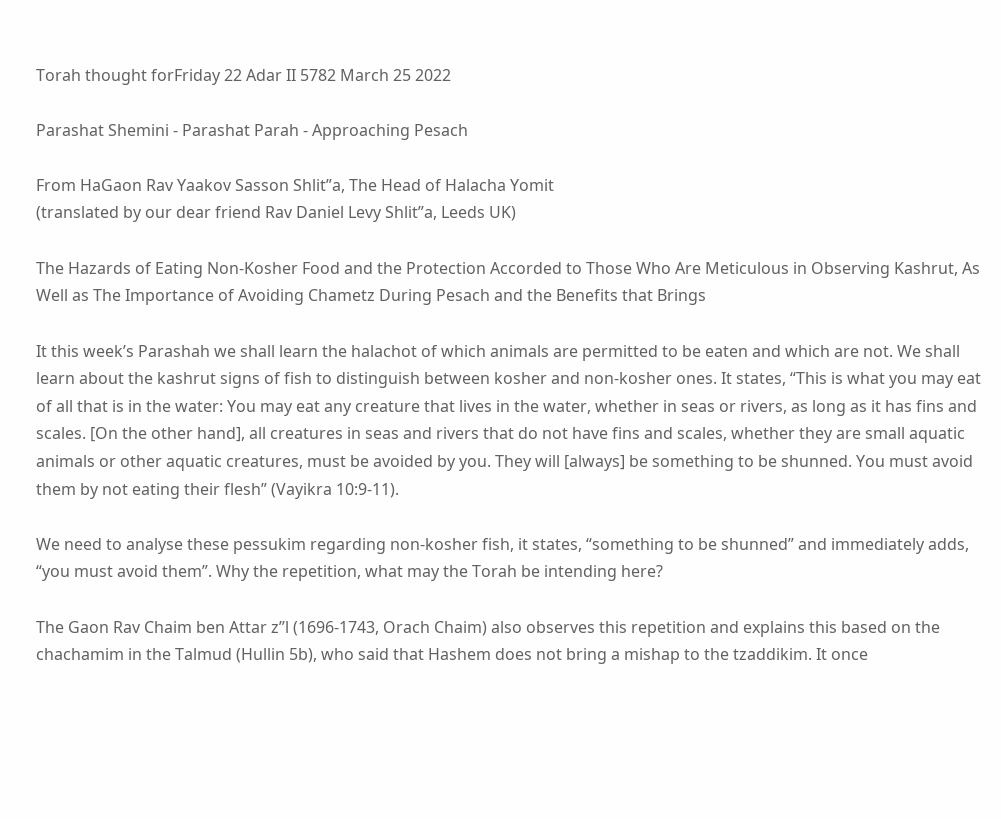Torah thought forFriday 22 Adar II 5782 March 25 2022

Parashat Shemini - Parashat Parah - Approaching Pesach

From HaGaon Rav Yaakov Sasson Shlit”a, The Head of Halacha Yomit
(translated by our dear friend Rav Daniel Levy Shlit”a, Leeds UK)

The Hazards of Eating Non-Kosher Food and the Protection Accorded to Those Who Are Meticulous in Observing Kashrut, As Well as The Importance of Avoiding Chametz During Pesach and the Benefits that Brings

It this week’s Parashah we shall learn the halachot of which animals are permitted to be eaten and which are not. We shall learn about the kashrut signs of fish to distinguish between kosher and non-kosher ones. It states, “This is what you may eat of all that is in the water: You may eat any creature that lives in the water, whether in seas or rivers, as long as it has fins and scales. [On the other hand], all creatures in seas and rivers that do not have fins and scales, whether they are small aquatic animals or other aquatic creatures, must be avoided by you. They will [always] be something to be shunned. You must avoid them by not eating their flesh” (Vayikra 10:9-11).

We need to analyse these pessukim regarding non-kosher fish, it states, “something to be shunned” and immediately adds, “you must avoid them”. Why the repetition, what may the Torah be intending here?

The Gaon Rav Chaim ben Attar z”l (1696-1743, Orach Chaim) also observes this repetition and explains this based on the chachamim in the Talmud (Hullin 5b), who said that Hashem does not bring a mishap to the tzaddikim. It once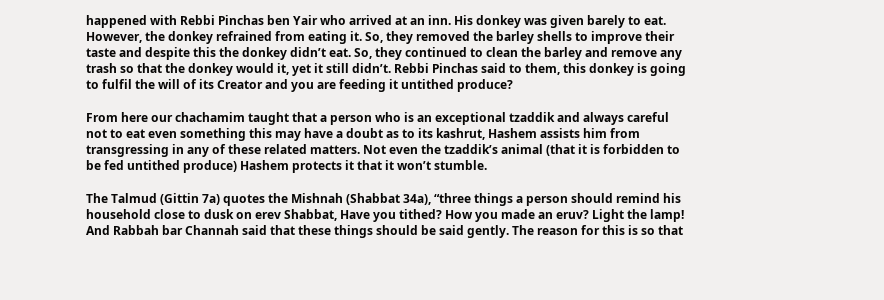happened with Rebbi Pinchas ben Yair who arrived at an inn. His donkey was given barely to eat. However, the donkey refrained from eating it. So, they removed the barley shells to improve their taste and despite this the donkey didn’t eat. So, they continued to clean the barley and remove any trash so that the donkey would it, yet it still didn’t. Rebbi Pinchas said to them, this donkey is going to fulfil the will of its Creator and you are feeding it untithed produce?

From here our chachamim taught that a person who is an exceptional tzaddik and always careful not to eat even something this may have a doubt as to its kashrut, Hashem assists him from transgressing in any of these related matters. Not even the tzaddik’s animal (that it is forbidden to be fed untithed produce) Hashem protects it that it won’t stumble.

The Talmud (Gittin 7a) quotes the Mishnah (Shabbat 34a), “three things a person should remind his household close to dusk on erev Shabbat, Have you tithed? How you made an eruv? Light the lamp! And Rabbah bar Channah said that these things should be said gently. The reason for this is so that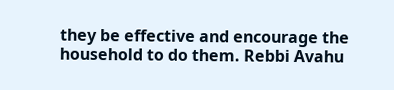they be effective and encourage the household to do them. Rebbi Avahu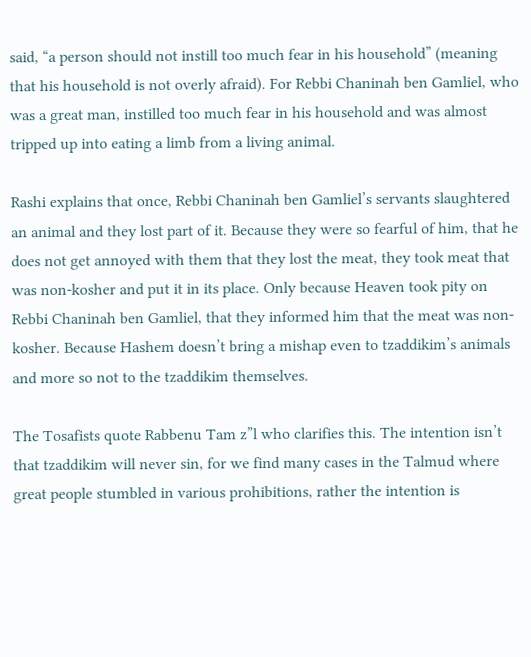said, “a person should not instill too much fear in his household” (meaning that his household is not overly afraid). For Rebbi Chaninah ben Gamliel, who was a great man, instilled too much fear in his household and was almost tripped up into eating a limb from a living animal.

Rashi explains that once, Rebbi Chaninah ben Gamliel’s servants slaughtered an animal and they lost part of it. Because they were so fearful of him, that he does not get annoyed with them that they lost the meat, they took meat that was non-kosher and put it in its place. Only because Heaven took pity on Rebbi Chaninah ben Gamliel, that they informed him that the meat was non-kosher. Because Hashem doesn’t bring a mishap even to tzaddikim’s animals and more so not to the tzaddikim themselves.

The Tosafists quote Rabbenu Tam z”l who clarifies this. The intention isn’t that tzaddikim will never sin, for we find many cases in the Talmud where great people stumbled in various prohibitions, rather the intention is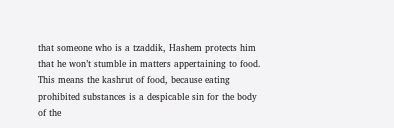that someone who is a tzaddik, Hashem protects him that he won’t stumble in matters appertaining to food. This means the kashrut of food, because eating prohibited substances is a despicable sin for the body of the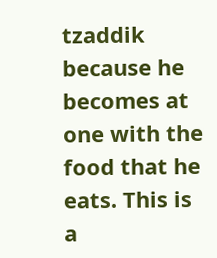tzaddik because he becomes at one with the food that he eats. This is a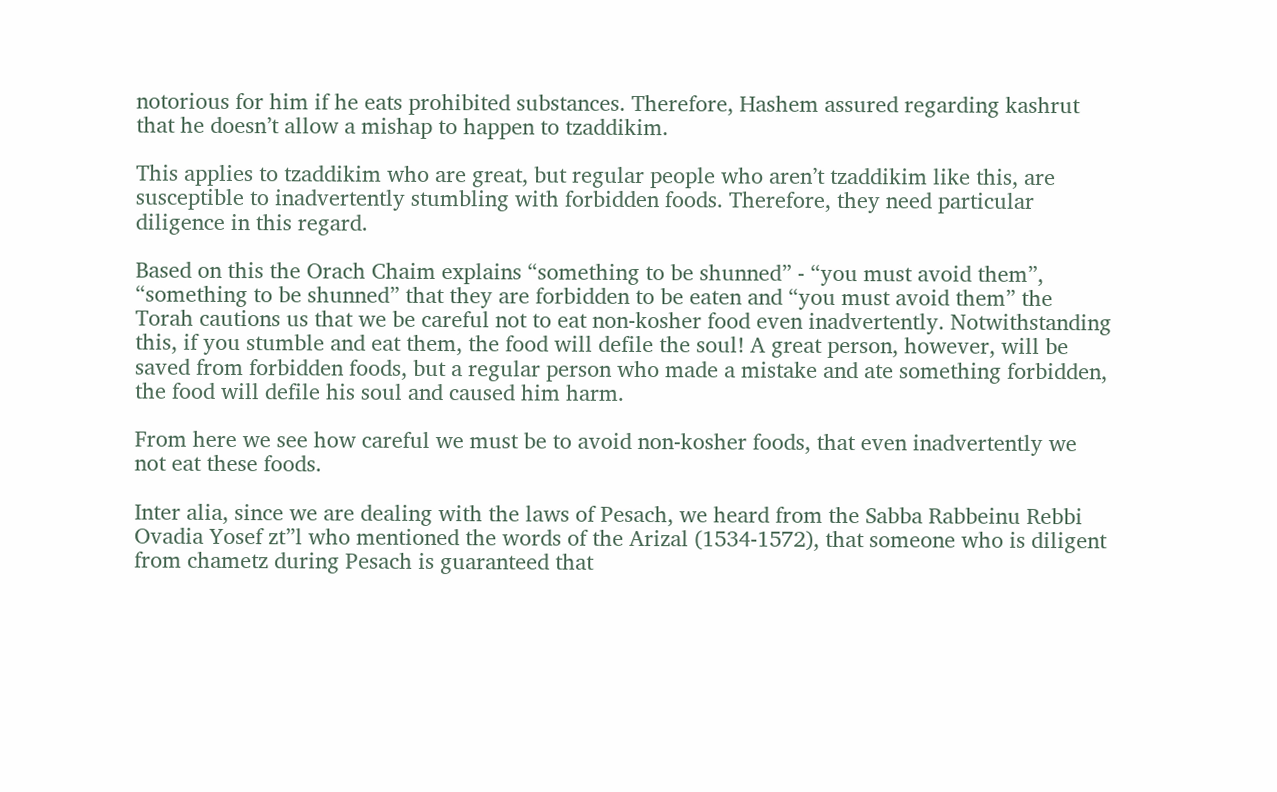notorious for him if he eats prohibited substances. Therefore, Hashem assured regarding kashrut that he doesn’t allow a mishap to happen to tzaddikim.

This applies to tzaddikim who are great, but regular people who aren’t tzaddikim like this, are susceptible to inadvertently stumbling with forbidden foods. Therefore, they need particular diligence in this regard.

Based on this the Orach Chaim explains “something to be shunned” - “you must avoid them”, “something to be shunned” that they are forbidden to be eaten and “you must avoid them” the Torah cautions us that we be careful not to eat non-kosher food even inadvertently. Notwithstanding this, if you stumble and eat them, the food will defile the soul! A great person, however, will be saved from forbidden foods, but a regular person who made a mistake and ate something forbidden, the food will defile his soul and caused him harm.

From here we see how careful we must be to avoid non-kosher foods, that even inadvertently we not eat these foods.

Inter alia, since we are dealing with the laws of Pesach, we heard from the Sabba Rabbeinu Rebbi Ovadia Yosef zt”l who mentioned the words of the Arizal (1534-1572), that someone who is diligent from chametz during Pesach is guaranteed that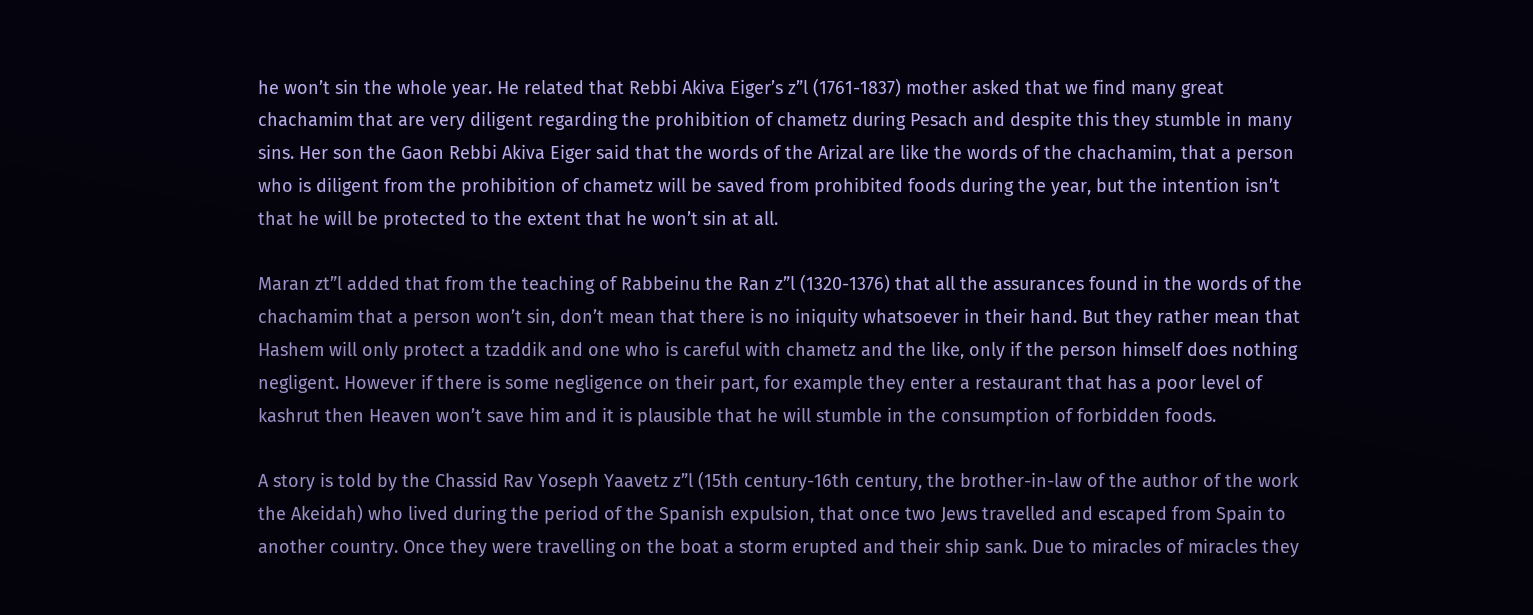he won’t sin the whole year. He related that Rebbi Akiva Eiger’s z”l (1761-1837) mother asked that we find many great chachamim that are very diligent regarding the prohibition of chametz during Pesach and despite this they stumble in many sins. Her son the Gaon Rebbi Akiva Eiger said that the words of the Arizal are like the words of the chachamim, that a person who is diligent from the prohibition of chametz will be saved from prohibited foods during the year, but the intention isn’t that he will be protected to the extent that he won’t sin at all.

Maran zt”l added that from the teaching of Rabbeinu the Ran z”l (1320-1376) that all the assurances found in the words of the chachamim that a person won’t sin, don’t mean that there is no iniquity whatsoever in their hand. But they rather mean that Hashem will only protect a tzaddik and one who is careful with chametz and the like, only if the person himself does nothing negligent. However if there is some negligence on their part, for example they enter a restaurant that has a poor level of kashrut then Heaven won’t save him and it is plausible that he will stumble in the consumption of forbidden foods.

A story is told by the Chassid Rav Yoseph Yaavetz z”l (15th century-16th century, the brother-in-law of the author of the work the Akeidah) who lived during the period of the Spanish expulsion, that once two Jews travelled and escaped from Spain to another country. Once they were travelling on the boat a storm erupted and their ship sank. Due to miracles of miracles they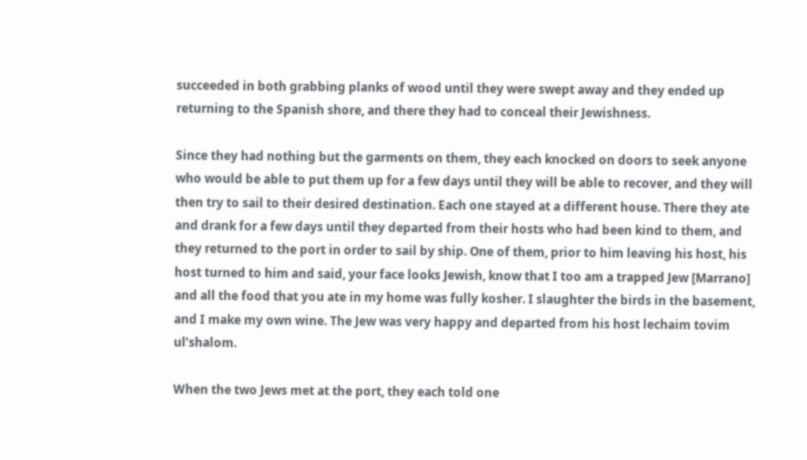succeeded in both grabbing planks of wood until they were swept away and they ended up returning to the Spanish shore, and there they had to conceal their Jewishness.

Since they had nothing but the garments on them, they each knocked on doors to seek anyone who would be able to put them up for a few days until they will be able to recover, and they will then try to sail to their desired destination. Each one stayed at a different house. There they ate and drank for a few days until they departed from their hosts who had been kind to them, and they returned to the port in order to sail by ship. One of them, prior to him leaving his host, his host turned to him and said, your face looks Jewish, know that I too am a trapped Jew [Marrano] and all the food that you ate in my home was fully kosher. I slaughter the birds in the basement, and I make my own wine. The Jew was very happy and departed from his host lechaim tovim ul’shalom.

When the two Jews met at the port, they each told one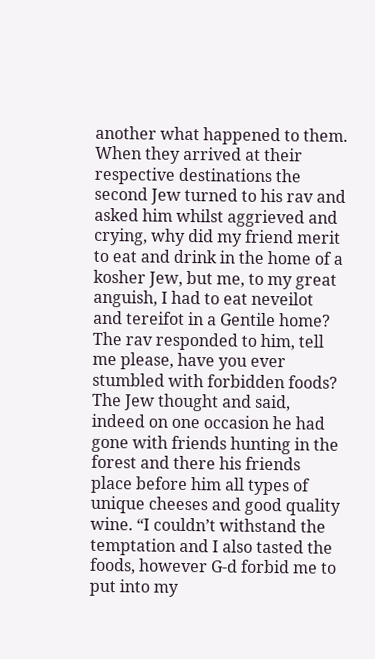another what happened to them. When they arrived at their respective destinations the second Jew turned to his rav and asked him whilst aggrieved and crying, why did my friend merit to eat and drink in the home of a kosher Jew, but me, to my great anguish, I had to eat neveilot and tereifot in a Gentile home? The rav responded to him, tell me please, have you ever stumbled with forbidden foods? The Jew thought and said, indeed on one occasion he had gone with friends hunting in the forest and there his friends place before him all types of unique cheeses and good quality wine. “I couldn’t withstand the temptation and I also tasted the foods, however G-d forbid me to put into my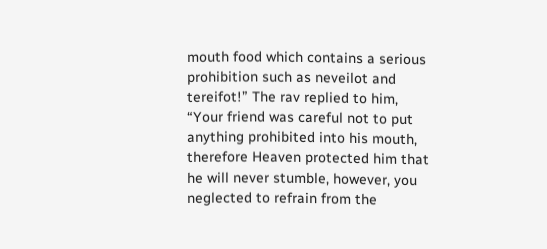mouth food which contains a serious prohibition such as neveilot and tereifot!” The rav replied to him, “Your friend was careful not to put anything prohibited into his mouth, therefore Heaven protected him that he will never stumble, however, you neglected to refrain from the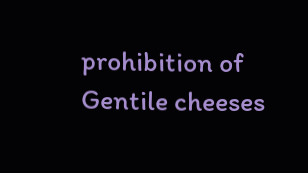prohibition of Gentile cheeses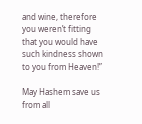and wine, therefore you weren’t fitting that you would have such kindness shown to you from Heaven!”

May Hashem save us from all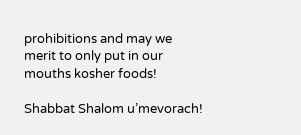prohibitions and may we merit to only put in our mouths kosher foods!

Shabbat Shalom u’mevorach!